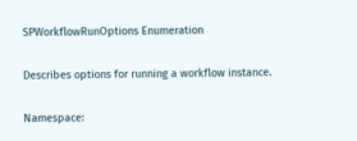SPWorkflowRunOptions Enumeration

Describes options for running a workflow instance.

Namespace: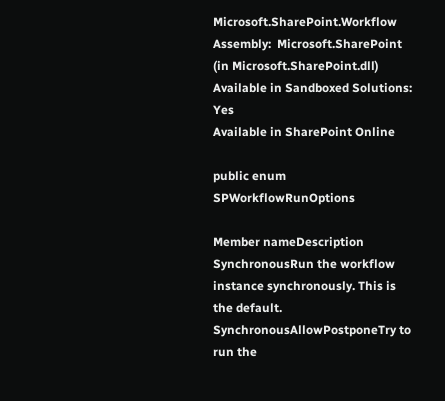Microsoft.SharePoint.Workflow
Assembly:  Microsoft.SharePoint (in Microsoft.SharePoint.dll)
Available in Sandboxed Solutions: Yes
Available in SharePoint Online

public enum SPWorkflowRunOptions

Member nameDescription
SynchronousRun the workflow instance synchronously. This is the default.
SynchronousAllowPostponeTry to run the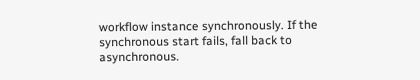workflow instance synchronously. If the synchronous start fails, fall back to asynchronous.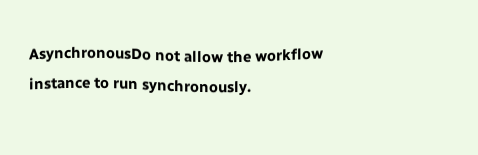AsynchronousDo not allow the workflow instance to run synchronously.